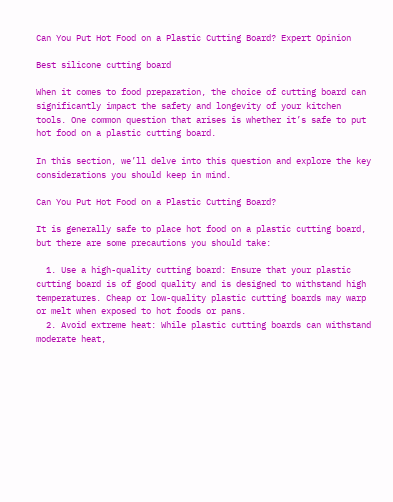Can You Put Hot Food on a Plastic Cutting Board? Expert Opinion

Best silicone cutting board

When it comes to food preparation, the choice of cutting board can significantly impact the safety and longevity of your kitchen tools. One common question that arises is whether it’s safe to put hot food on a plastic cutting board.

In this section, we’ll delve into this question and explore the key considerations you should keep in mind.

Can You Put Hot Food on a Plastic Cutting Board?

It is generally safe to place hot food on a plastic cutting board, but there are some precautions you should take:

  1. Use a high-quality cutting board: Ensure that your plastic cutting board is of good quality and is designed to withstand high temperatures. Cheap or low-quality plastic cutting boards may warp or melt when exposed to hot foods or pans.
  2. Avoid extreme heat: While plastic cutting boards can withstand moderate heat,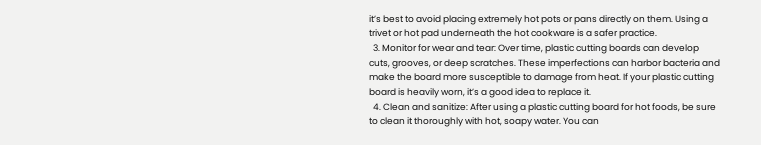it’s best to avoid placing extremely hot pots or pans directly on them. Using a trivet or hot pad underneath the hot cookware is a safer practice.
  3. Monitor for wear and tear: Over time, plastic cutting boards can develop cuts, grooves, or deep scratches. These imperfections can harbor bacteria and make the board more susceptible to damage from heat. If your plastic cutting board is heavily worn, it’s a good idea to replace it.
  4. Clean and sanitize: After using a plastic cutting board for hot foods, be sure to clean it thoroughly with hot, soapy water. You can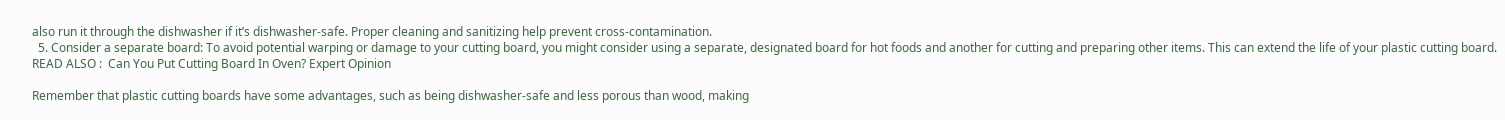also run it through the dishwasher if it’s dishwasher-safe. Proper cleaning and sanitizing help prevent cross-contamination.
  5. Consider a separate board: To avoid potential warping or damage to your cutting board, you might consider using a separate, designated board for hot foods and another for cutting and preparing other items. This can extend the life of your plastic cutting board.
READ ALSO :  Can You Put Cutting Board In Oven? Expert Opinion

Remember that plastic cutting boards have some advantages, such as being dishwasher-safe and less porous than wood, making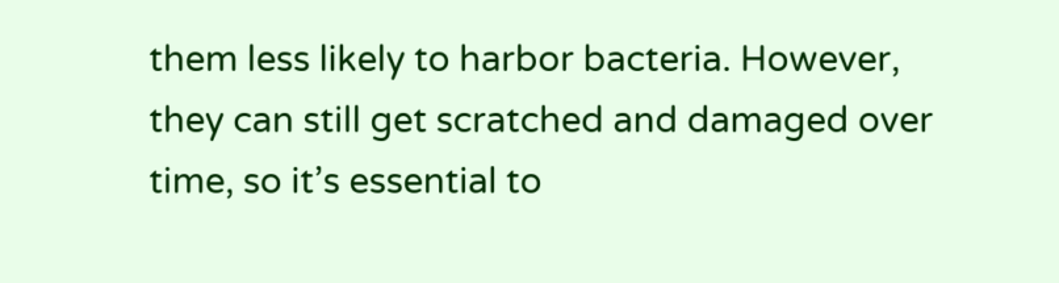them less likely to harbor bacteria. However, they can still get scratched and damaged over time, so it’s essential to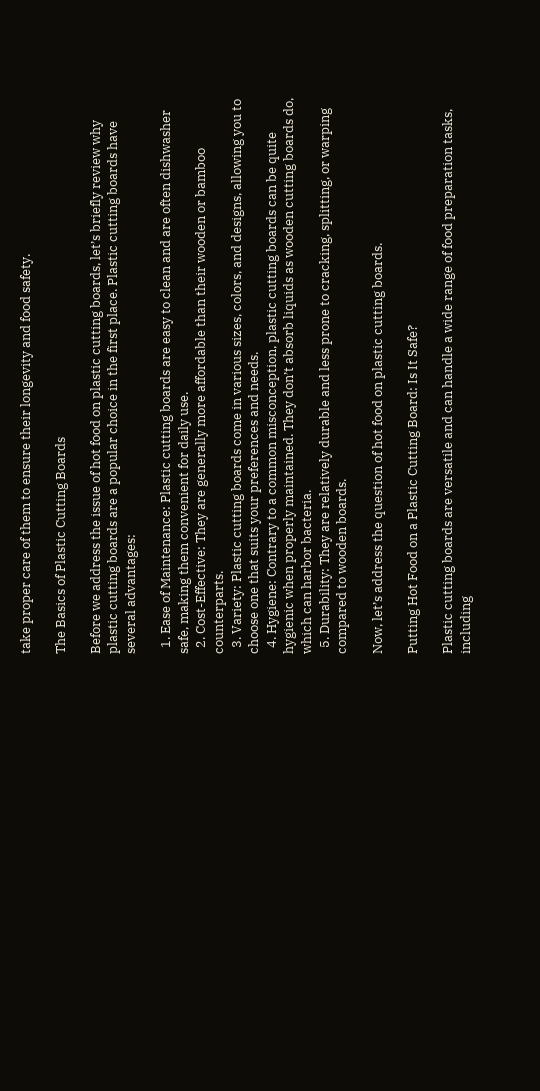take proper care of them to ensure their longevity and food safety.

The Basics of Plastic Cutting Boards

Before we address the issue of hot food on plastic cutting boards, let’s briefly review why plastic cutting boards are a popular choice in the first place. Plastic cutting boards have several advantages:

  1. Ease of Maintenance: Plastic cutting boards are easy to clean and are often dishwasher safe, making them convenient for daily use.
  2. Cost-Effective: They are generally more affordable than their wooden or bamboo counterparts.
  3. Variety: Plastic cutting boards come in various sizes, colors, and designs, allowing you to choose one that suits your preferences and needs.
  4. Hygiene: Contrary to a common misconception, plastic cutting boards can be quite hygienic when properly maintained. They don’t absorb liquids as wooden cutting boards do, which can harbor bacteria.
  5. Durability: They are relatively durable and less prone to cracking, splitting, or warping compared to wooden boards.

Now, let’s address the question of hot food on plastic cutting boards.

Putting Hot Food on a Plastic Cutting Board: Is It Safe?

Plastic cutting boards are versatile and can handle a wide range of food preparation tasks, including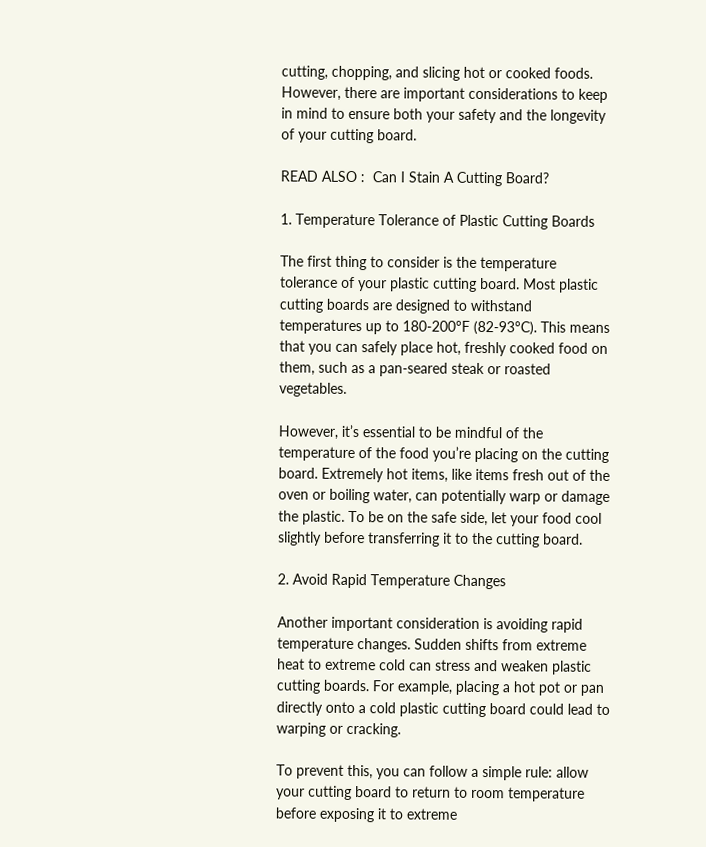cutting, chopping, and slicing hot or cooked foods. However, there are important considerations to keep in mind to ensure both your safety and the longevity of your cutting board.

READ ALSO :  Can I Stain A Cutting Board?

1. Temperature Tolerance of Plastic Cutting Boards

The first thing to consider is the temperature tolerance of your plastic cutting board. Most plastic cutting boards are designed to withstand temperatures up to 180-200°F (82-93°C). This means that you can safely place hot, freshly cooked food on them, such as a pan-seared steak or roasted vegetables.

However, it’s essential to be mindful of the temperature of the food you’re placing on the cutting board. Extremely hot items, like items fresh out of the oven or boiling water, can potentially warp or damage the plastic. To be on the safe side, let your food cool slightly before transferring it to the cutting board.

2. Avoid Rapid Temperature Changes

Another important consideration is avoiding rapid temperature changes. Sudden shifts from extreme heat to extreme cold can stress and weaken plastic cutting boards. For example, placing a hot pot or pan directly onto a cold plastic cutting board could lead to warping or cracking.

To prevent this, you can follow a simple rule: allow your cutting board to return to room temperature before exposing it to extreme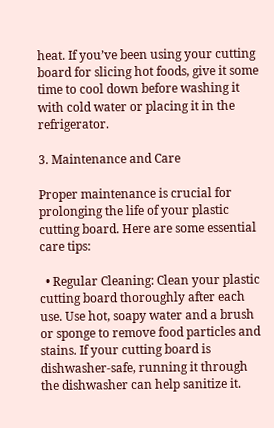heat. If you’ve been using your cutting board for slicing hot foods, give it some time to cool down before washing it with cold water or placing it in the refrigerator.

3. Maintenance and Care

Proper maintenance is crucial for prolonging the life of your plastic cutting board. Here are some essential care tips:

  • Regular Cleaning: Clean your plastic cutting board thoroughly after each use. Use hot, soapy water and a brush or sponge to remove food particles and stains. If your cutting board is dishwasher-safe, running it through the dishwasher can help sanitize it.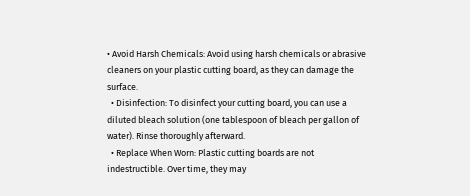• Avoid Harsh Chemicals: Avoid using harsh chemicals or abrasive cleaners on your plastic cutting board, as they can damage the surface.
  • Disinfection: To disinfect your cutting board, you can use a diluted bleach solution (one tablespoon of bleach per gallon of water). Rinse thoroughly afterward.
  • Replace When Worn: Plastic cutting boards are not indestructible. Over time, they may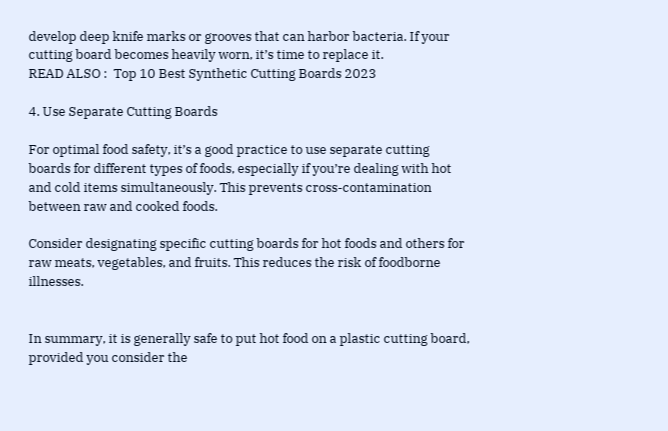develop deep knife marks or grooves that can harbor bacteria. If your cutting board becomes heavily worn, it’s time to replace it.
READ ALSO :  Top 10 Best Synthetic Cutting Boards 2023

4. Use Separate Cutting Boards

For optimal food safety, it’s a good practice to use separate cutting boards for different types of foods, especially if you’re dealing with hot and cold items simultaneously. This prevents cross-contamination between raw and cooked foods.

Consider designating specific cutting boards for hot foods and others for raw meats, vegetables, and fruits. This reduces the risk of foodborne illnesses.


In summary, it is generally safe to put hot food on a plastic cutting board, provided you consider the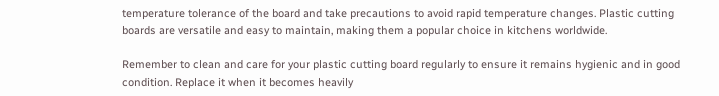temperature tolerance of the board and take precautions to avoid rapid temperature changes. Plastic cutting boards are versatile and easy to maintain, making them a popular choice in kitchens worldwide.

Remember to clean and care for your plastic cutting board regularly to ensure it remains hygienic and in good condition. Replace it when it becomes heavily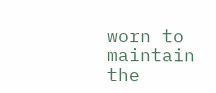worn to maintain the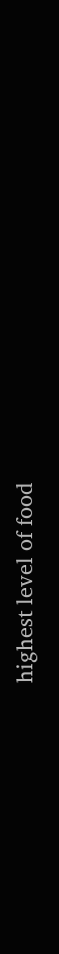highest level of food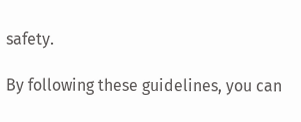safety.

By following these guidelines, you can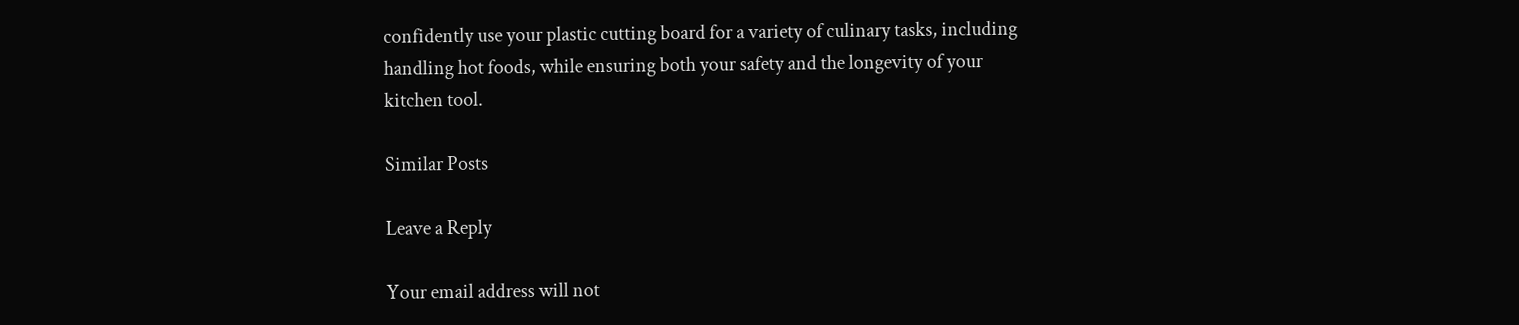confidently use your plastic cutting board for a variety of culinary tasks, including handling hot foods, while ensuring both your safety and the longevity of your kitchen tool.

Similar Posts

Leave a Reply

Your email address will not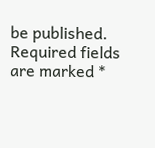be published. Required fields are marked *